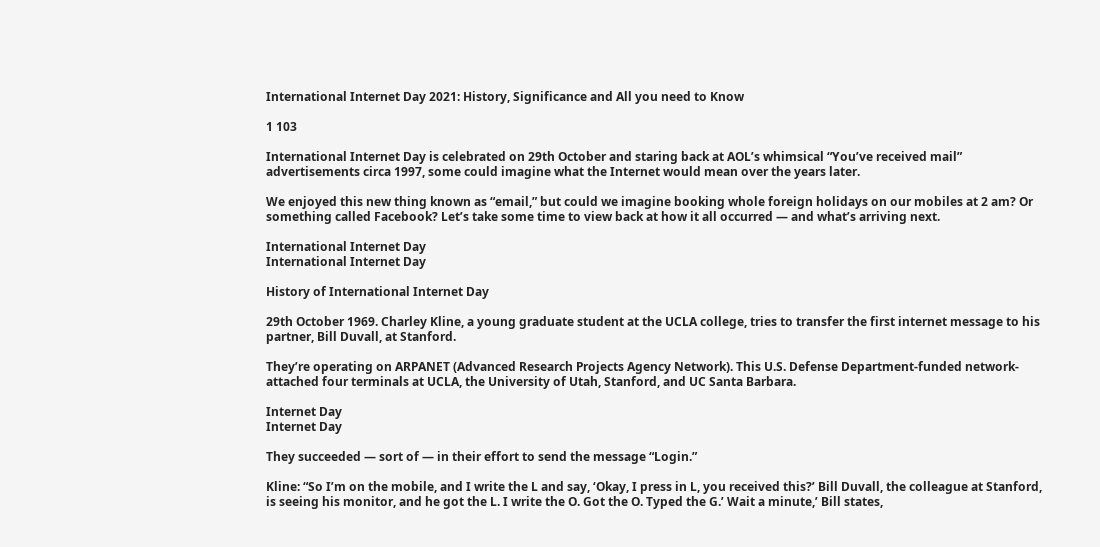International Internet Day 2021: History, Significance and All you need to Know

1 103

International Internet Day is celebrated on 29th October and staring back at AOL’s whimsical “You’ve received mail” advertisements circa 1997, some could imagine what the Internet would mean over the years later.

We enjoyed this new thing known as “email,” but could we imagine booking whole foreign holidays on our mobiles at 2 am? Or something called Facebook? Let’s take some time to view back at how it all occurred — and what’s arriving next.

International Internet Day
International Internet Day

History of International Internet Day

29th October 1969. Charley Kline, a young graduate student at the UCLA college, tries to transfer the first internet message to his partner, Bill Duvall, at Stanford.

They’re operating on ARPANET (Advanced Research Projects Agency Network). This U.S. Defense Department-funded network-attached four terminals at UCLA, the University of Utah, Stanford, and UC Santa Barbara.

Internet Day
Internet Day

They succeeded — sort of — in their effort to send the message “Login.”

Kline: “So I’m on the mobile, and I write the L and say, ‘Okay, I press in L, you received this?’ Bill Duvall, the colleague at Stanford, is seeing his monitor, and he got the L. I write the O. Got the O. Typed the G.’ Wait a minute,’ Bill states,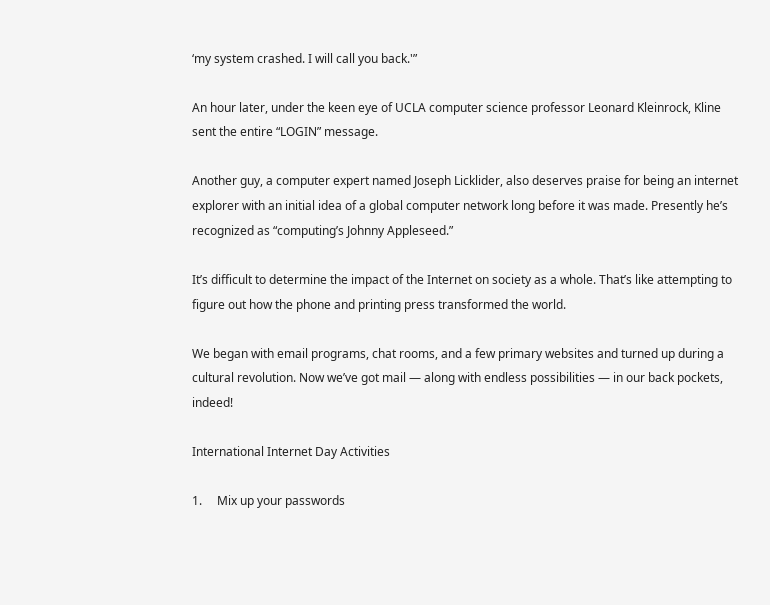‘my system crashed. I will call you back.'”

An hour later, under the keen eye of UCLA computer science professor Leonard Kleinrock, Kline sent the entire “LOGIN” message.

Another guy, a computer expert named Joseph Licklider, also deserves praise for being an internet explorer with an initial idea of a global computer network long before it was made. Presently he’s recognized as “computing’s Johnny Appleseed.”

It’s difficult to determine the impact of the Internet on society as a whole. That’s like attempting to figure out how the phone and printing press transformed the world.

We began with email programs, chat rooms, and a few primary websites and turned up during a cultural revolution. Now we’ve got mail — along with endless possibilities — in our back pockets, indeed!

International Internet Day Activities

1.     Mix up your passwords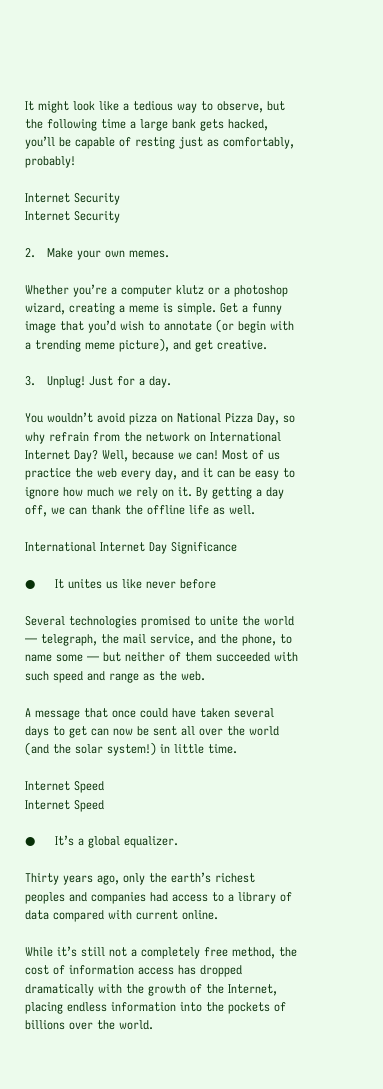It might look like a tedious way to observe, but the following time a large bank gets hacked, you’ll be capable of resting just as comfortably, probably!

Internet Security
Internet Security

2.   Make your own memes.

Whether you’re a computer klutz or a photoshop wizard, creating a meme is simple. Get a funny image that you’d wish to annotate (or begin with a trending meme picture), and get creative.

3.   Unplug! Just for a day.

You wouldn’t avoid pizza on National Pizza Day, so why refrain from the network on International Internet Day? Well, because we can! Most of us practice the web every day, and it can be easy to ignore how much we rely on it. By getting a day off, we can thank the offline life as well.

International Internet Day Significance

●     It unites us like never before

Several technologies promised to unite the world — telegraph, the mail service, and the phone, to name some — but neither of them succeeded with such speed and range as the web.

A message that once could have taken several days to get can now be sent all over the world (and the solar system!) in little time.

Internet Speed
Internet Speed

●     It’s a global equalizer.

Thirty years ago, only the earth’s richest peoples and companies had access to a library of data compared with current online.

While it’s still not a completely free method, the cost of information access has dropped dramatically with the growth of the Internet, placing endless information into the pockets of billions over the world.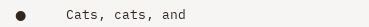●     Cats, cats, and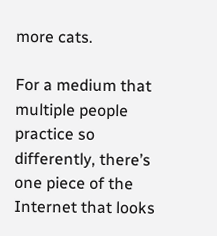more cats.

For a medium that multiple people practice so differently, there’s one piece of the Internet that looks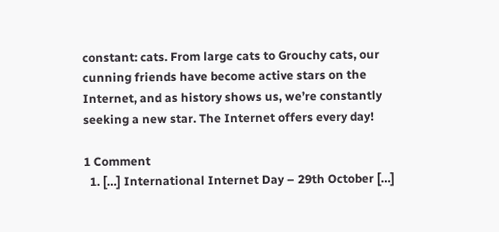constant: cats. From large cats to Grouchy cats, our cunning friends have become active stars on the Internet, and as history shows us, we’re constantly seeking a new star. The Internet offers every day!

1 Comment
  1. […] International Internet Day – 29th October […]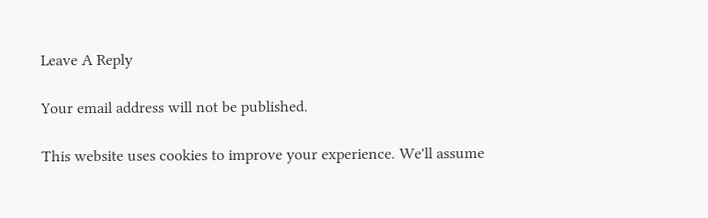Leave A Reply

Your email address will not be published.

This website uses cookies to improve your experience. We'll assume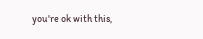you're ok with this,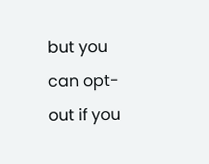but you can opt-out if you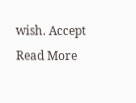wish. Accept Read More